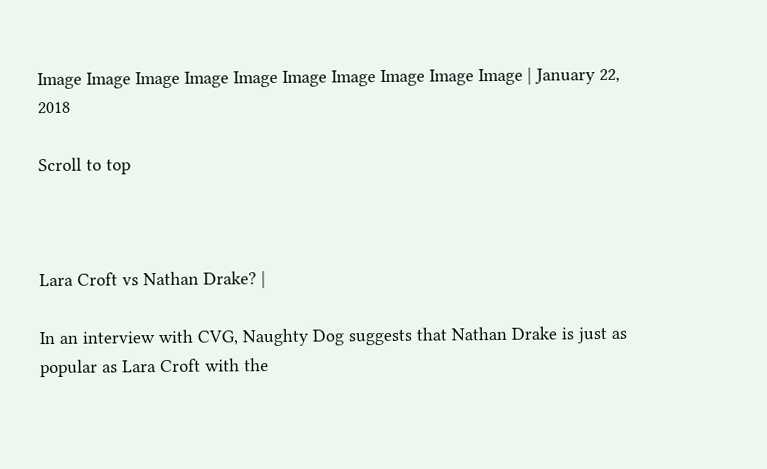Image Image Image Image Image Image Image Image Image Image | January 22, 2018

Scroll to top



Lara Croft vs Nathan Drake? |

In an interview with CVG, Naughty Dog suggests that Nathan Drake is just as popular as Lara Croft with the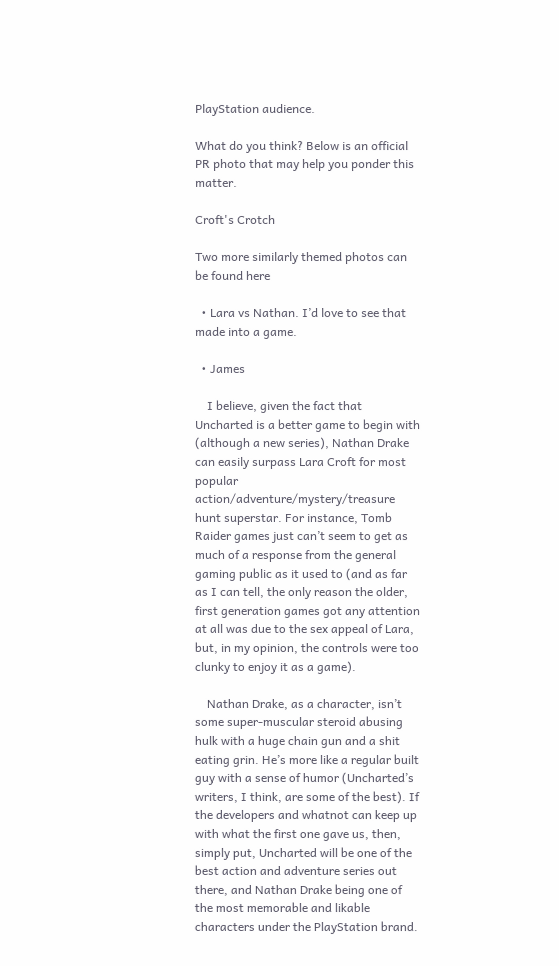PlayStation audience.

What do you think? Below is an official PR photo that may help you ponder this matter.

Croft's Crotch

Two more similarly themed photos can be found here

  • Lara vs Nathan. I’d love to see that made into a game.

  • James

    I believe, given the fact that Uncharted is a better game to begin with (although a new series), Nathan Drake can easily surpass Lara Croft for most popular action/adventure/mystery/treasure hunt superstar. For instance, Tomb Raider games just can’t seem to get as much of a response from the general gaming public as it used to (and as far as I can tell, the only reason the older, first generation games got any attention at all was due to the sex appeal of Lara, but, in my opinion, the controls were too clunky to enjoy it as a game).

    Nathan Drake, as a character, isn’t some super-muscular steroid abusing hulk with a huge chain gun and a shit eating grin. He’s more like a regular built guy with a sense of humor (Uncharted’s writers, I think, are some of the best). If the developers and whatnot can keep up with what the first one gave us, then, simply put, Uncharted will be one of the best action and adventure series out there, and Nathan Drake being one of the most memorable and likable characters under the PlayStation brand.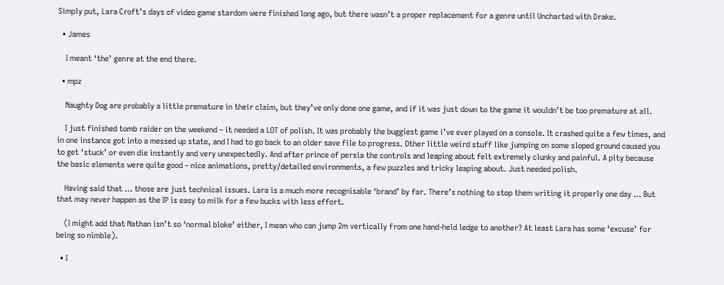Simply put, Lara Croft’s days of video game stardom were finished long ago, but there wasn’t a proper replacement for a genre until Uncharted with Drake.

  • James

    I meant ‘the’ genre at the end there.

  • mpz

    Naughty Dog are probably a little premature in their claim, but they’ve only done one game, and if it was just down to the game it wouldn’t be too premature at all.

    I just finished tomb raider on the weekend – it needed a LOT of polish. It was probably the buggiest game i’ve ever played on a console. It crashed quite a few times, and in one instance got into a messed up state, and I had to go back to an older save file to progress. Other little weird stuff like jumping on some sloped ground caused you to get ‘stuck’ or even die instantly and very unexpectedly. And after prince of persia the controls and leaping about felt extremely clunky and painful. A pity because the basic elements were quite good – nice animations, pretty/detailed environments, a few puzzles and tricky leaping about. Just needed polish.

    Having said that … those are just technical issues. Lara is a much more recognisable ‘brand’ by far. There’s nothing to stop them writing it properly one day … But that may never happen as the IP is easy to milk for a few bucks with less effort.

    (I might add that Nathan isn’t so ‘normal bloke’ either, I mean who can jump 2m vertically from one hand-held ledge to another? At least Lara has some ‘excuse’ for being so nimble).

  • I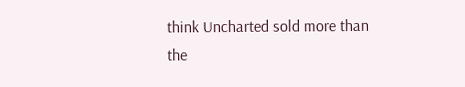think Uncharted sold more than the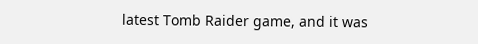latest Tomb Raider game, and it was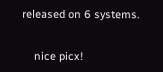released on 6 systems.


    nice picx!